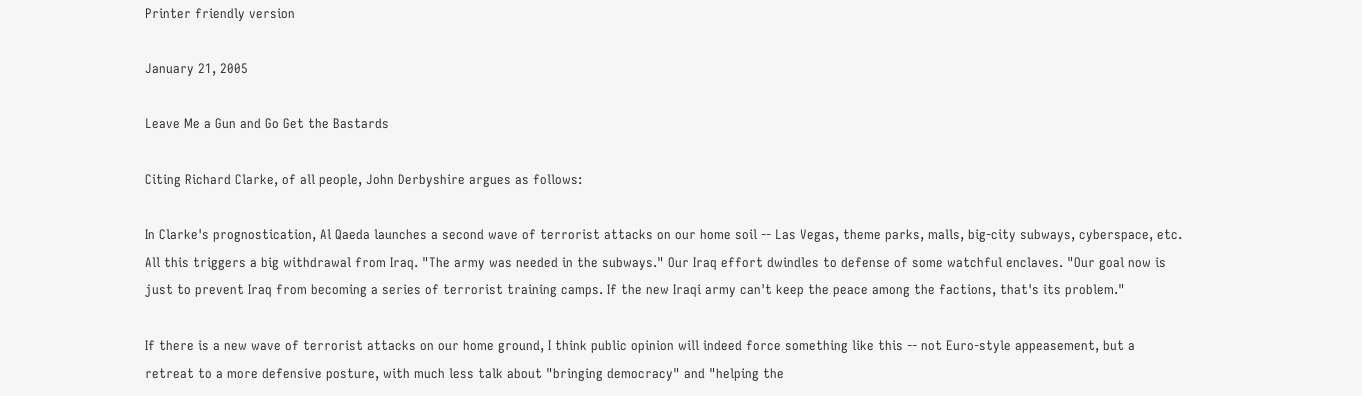Printer friendly version

January 21, 2005

Leave Me a Gun and Go Get the Bastards

Citing Richard Clarke, of all people, John Derbyshire argues as follows:

In Clarke's prognostication, Al Qaeda launches a second wave of terrorist attacks on our home soil -- Las Vegas, theme parks, malls, big-city subways, cyberspace, etc. All this triggers a big withdrawal from Iraq. "The army was needed in the subways." Our Iraq effort dwindles to defense of some watchful enclaves. "Our goal now is just to prevent Iraq from becoming a series of terrorist training camps. If the new Iraqi army can't keep the peace among the factions, that's its problem."

If there is a new wave of terrorist attacks on our home ground, I think public opinion will indeed force something like this -- not Euro-style appeasement, but a retreat to a more defensive posture, with much less talk about "bringing democracy" and "helping the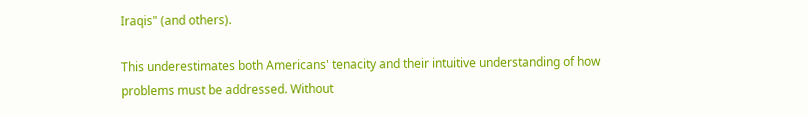Iraqis" (and others).

This underestimates both Americans' tenacity and their intuitive understanding of how problems must be addressed. Without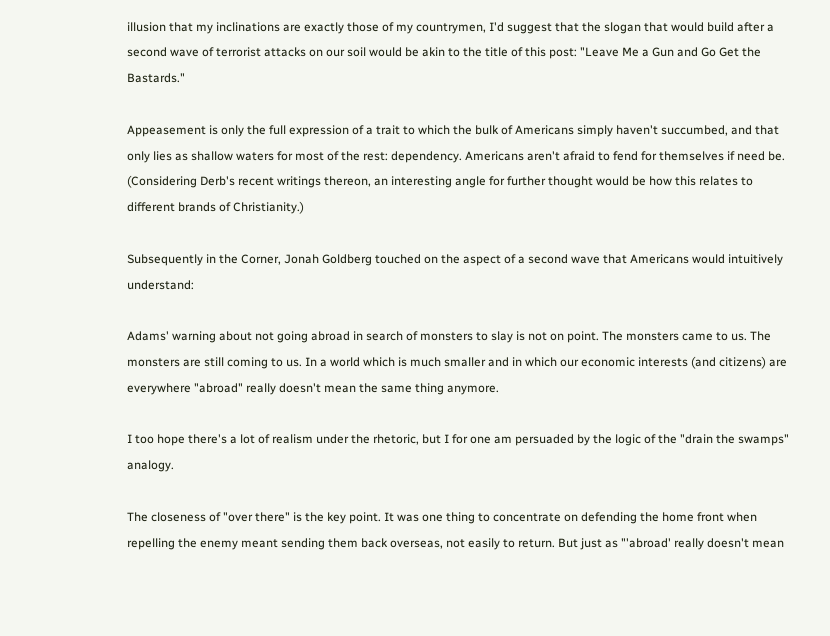illusion that my inclinations are exactly those of my countrymen, I'd suggest that the slogan that would build after a second wave of terrorist attacks on our soil would be akin to the title of this post: "Leave Me a Gun and Go Get the Bastards."

Appeasement is only the full expression of a trait to which the bulk of Americans simply haven't succumbed, and that only lies as shallow waters for most of the rest: dependency. Americans aren't afraid to fend for themselves if need be. (Considering Derb's recent writings thereon, an interesting angle for further thought would be how this relates to different brands of Christianity.)

Subsequently in the Corner, Jonah Goldberg touched on the aspect of a second wave that Americans would intuitively understand:

Adams' warning about not going abroad in search of monsters to slay is not on point. The monsters came to us. The monsters are still coming to us. In a world which is much smaller and in which our economic interests (and citizens) are everywhere "abroad" really doesn't mean the same thing anymore.

I too hope there's a lot of realism under the rhetoric, but I for one am persuaded by the logic of the "drain the swamps" analogy.

The closeness of "over there" is the key point. It was one thing to concentrate on defending the home front when repelling the enemy meant sending them back overseas, not easily to return. But just as "'abroad' really doesn't mean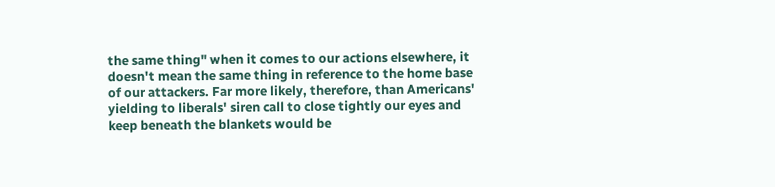the same thing" when it comes to our actions elsewhere, it doesn't mean the same thing in reference to the home base of our attackers. Far more likely, therefore, than Americans' yielding to liberals' siren call to close tightly our eyes and keep beneath the blankets would be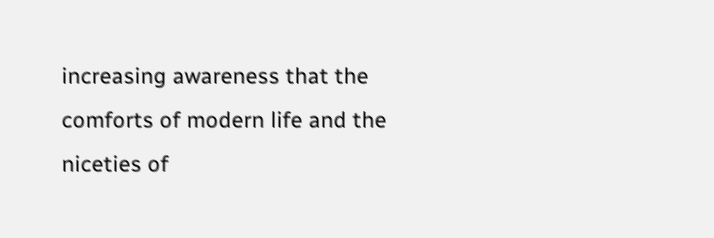increasing awareness that the comforts of modern life and the niceties of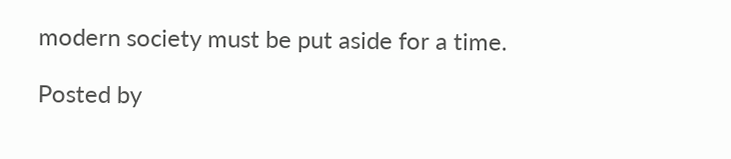modern society must be put aside for a time.

Posted by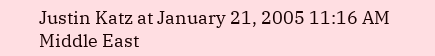Justin Katz at January 21, 2005 11:16 AM
Middle East